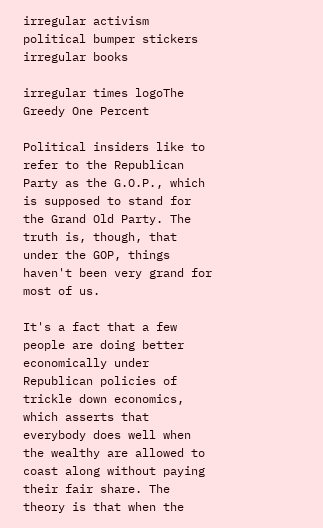irregular activism political bumper stickers irregular books

irregular times logoThe Greedy One Percent

Political insiders like to refer to the Republican Party as the G.O.P., which is supposed to stand for the Grand Old Party. The truth is, though, that under the GOP, things haven't been very grand for most of us.

It's a fact that a few people are doing better economically under Republican policies of trickle down economics, which asserts that everybody does well when the wealthy are allowed to coast along without paying their fair share. The theory is that when the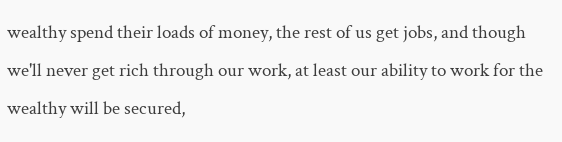wealthy spend their loads of money, the rest of us get jobs, and though we'll never get rich through our work, at least our ability to work for the wealthy will be secured,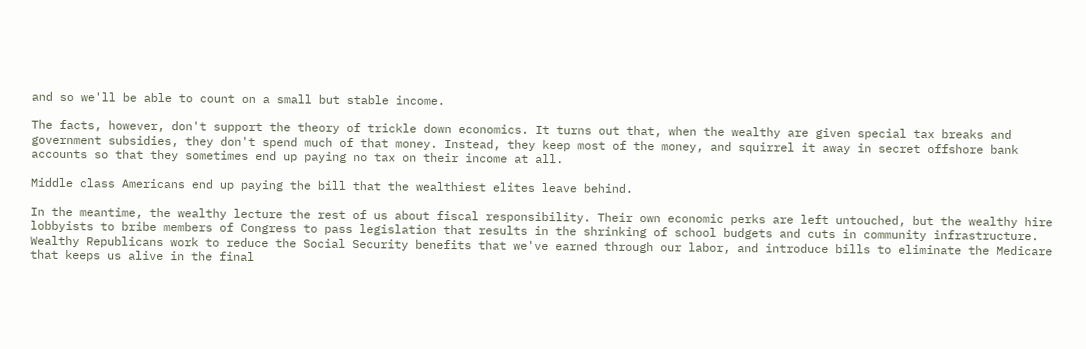and so we'll be able to count on a small but stable income.

The facts, however, don't support the theory of trickle down economics. It turns out that, when the wealthy are given special tax breaks and government subsidies, they don't spend much of that money. Instead, they keep most of the money, and squirrel it away in secret offshore bank accounts so that they sometimes end up paying no tax on their income at all.

Middle class Americans end up paying the bill that the wealthiest elites leave behind.

In the meantime, the wealthy lecture the rest of us about fiscal responsibility. Their own economic perks are left untouched, but the wealthy hire lobbyists to bribe members of Congress to pass legislation that results in the shrinking of school budgets and cuts in community infrastructure. Wealthy Republicans work to reduce the Social Security benefits that we've earned through our labor, and introduce bills to eliminate the Medicare that keeps us alive in the final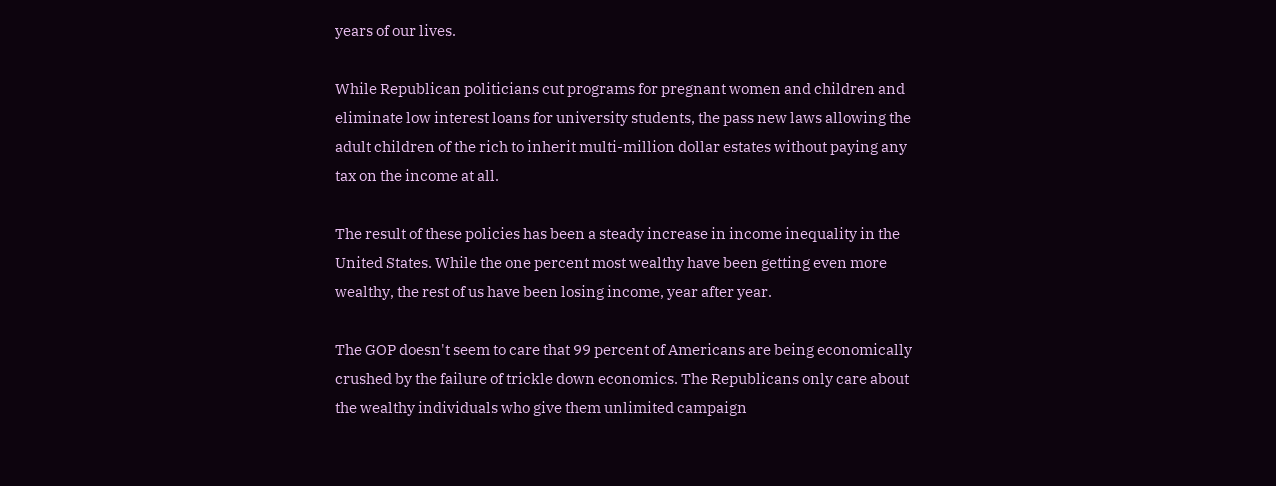years of our lives.

While Republican politicians cut programs for pregnant women and children and eliminate low interest loans for university students, the pass new laws allowing the adult children of the rich to inherit multi-million dollar estates without paying any tax on the income at all.

The result of these policies has been a steady increase in income inequality in the United States. While the one percent most wealthy have been getting even more wealthy, the rest of us have been losing income, year after year.

The GOP doesn't seem to care that 99 percent of Americans are being economically crushed by the failure of trickle down economics. The Republicans only care about the wealthy individuals who give them unlimited campaign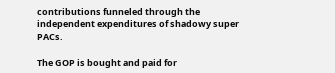contributions funneled through the independent expenditures of shadowy super PACs.

The GOP is bought and paid for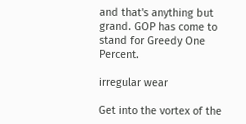and that's anything but grand. GOP has come to stand for Greedy One Percent.

irregular wear

Get into the vortex of the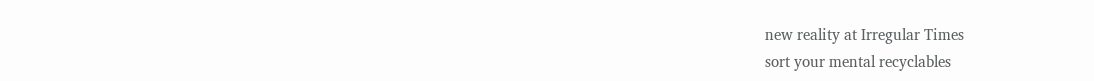new reality at Irregular Times
sort your mental recyclables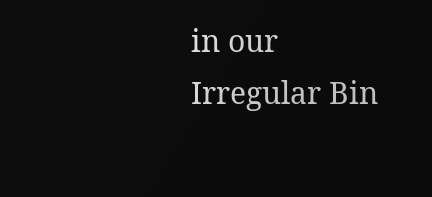in our Irregular Bin